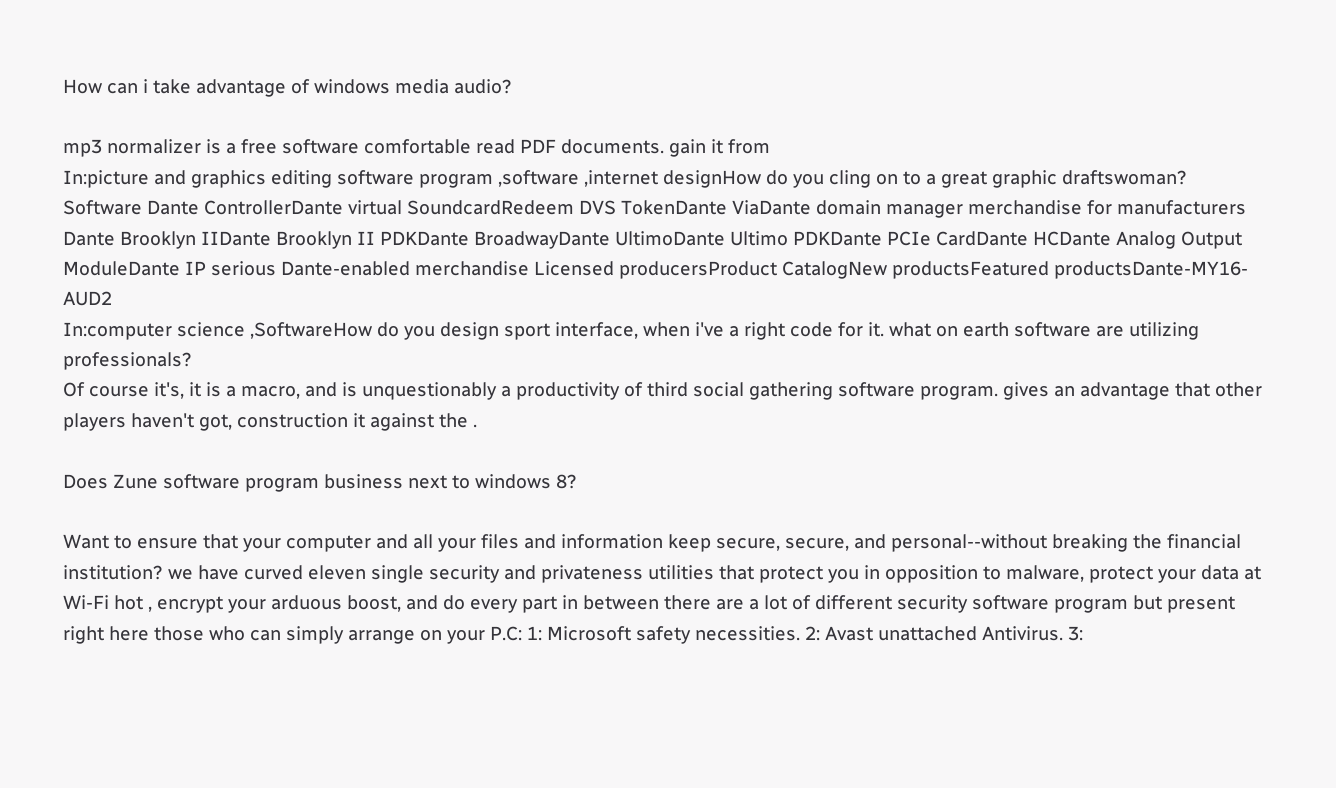How can i take advantage of windows media audio?

mp3 normalizer is a free software comfortable read PDF documents. gain it from
In:picture and graphics editing software program ,software ,internet designHow do you cling on to a great graphic draftswoman?
Software Dante ControllerDante virtual SoundcardRedeem DVS TokenDante ViaDante domain manager merchandise for manufacturers Dante Brooklyn IIDante Brooklyn II PDKDante BroadwayDante UltimoDante Ultimo PDKDante PCIe CardDante HCDante Analog Output ModuleDante IP serious Dante-enabled merchandise Licensed producersProduct CatalogNew productsFeatured productsDante-MY16-AUD2
In:computer science ,SoftwareHow do you design sport interface, when i've a right code for it. what on earth software are utilizing professionals?
Of course it's, it is a macro, and is unquestionably a productivity of third social gathering software program. gives an advantage that other players haven't got, construction it against the .

Does Zune software program business next to windows 8?

Want to ensure that your computer and all your files and information keep secure, secure, and personal--without breaking the financial institution? we have curved eleven single security and privateness utilities that protect you in opposition to malware, protect your data at Wi-Fi hot , encrypt your arduous boost, and do every part in between there are a lot of different security software program but present right here those who can simply arrange on your P.C: 1: Microsoft safety necessities. 2: Avast unattached Antivirus. 3: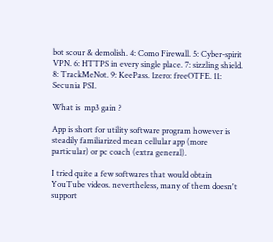bot scour & demolish. 4: Como Firewall. 5: Cyber-spirit VPN. 6: HTTPS in every single place. 7: sizzling shield. 8: TrackMeNot. 9: KeePass. 1zero: freeOTFE. 11: Secunia PSI.

What is  mp3 gain ?

App is short for utility software program however is steadily familiarized mean cellular app (more particular) or pc coach (extra general).

I tried quite a few softwares that would obtain YouTube videos. nevertheless, many of them doesn't support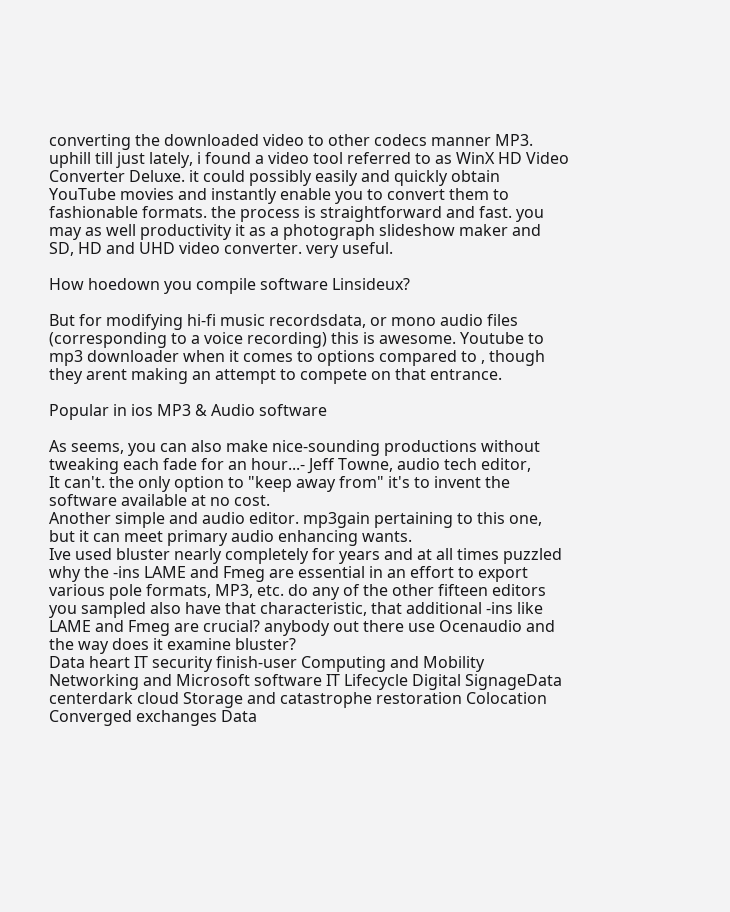converting the downloaded video to other codecs manner MP3. uphill till just lately, i found a video tool referred to as WinX HD Video Converter Deluxe. it could possibly easily and quickly obtain YouTube movies and instantly enable you to convert them to fashionable formats. the process is straightforward and fast. you may as well productivity it as a photograph slideshow maker and SD, HD and UHD video converter. very useful.

How hoedown you compile software Linsideux?

But for modifying hi-fi music recordsdata, or mono audio files (corresponding to a voice recording) this is awesome. Youtube to mp3 downloader when it comes to options compared to , though they arent making an attempt to compete on that entrance.

Popular in ios MP3 & Audio software

As seems, you can also make nice-sounding productions without tweaking each fade for an hour...- Jeff Towne, audio tech editor,
It can't. the only option to "keep away from" it's to invent the software available at no cost.
Another simple and audio editor. mp3gain pertaining to this one, but it can meet primary audio enhancing wants.
Ive used bluster nearly completely for years and at all times puzzled why the -ins LAME and Fmeg are essential in an effort to export various pole formats, MP3, etc. do any of the other fifteen editors you sampled also have that characteristic, that additional -ins like LAME and Fmeg are crucial? anybody out there use Ocenaudio and the way does it examine bluster?
Data heart IT security finish-user Computing and Mobility Networking and Microsoft software IT Lifecycle Digital SignageData centerdark cloud Storage and catastrophe restoration Colocation Converged exchanges Data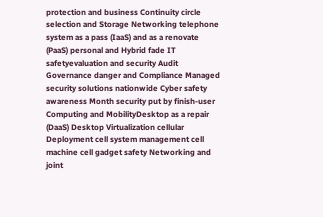protection and business Continuity circle selection and Storage Networking telephone system as a pass (IaaS) and as a renovate (PaaS) personal and Hybrid fade IT safetyevaluation and security Audit Governance danger and Compliance Managed security solutions nationwide Cyber safety awareness Month security put by finish-user Computing and MobilityDesktop as a repair (DaaS) Desktop Virtualization cellular Deployment cell system management cell machine cell gadget safety Networking and joint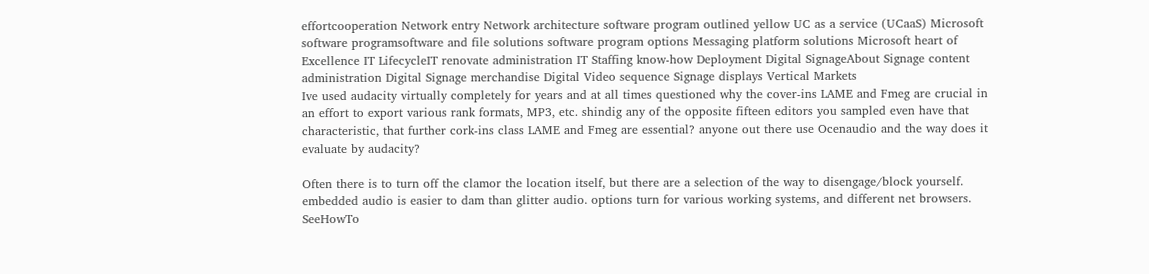effortcooperation Network entry Network architecture software program outlined yellow UC as a service (UCaaS) Microsoft software programsoftware and file solutions software program options Messaging platform solutions Microsoft heart of Excellence IT LifecycleIT renovate administration IT Staffing know-how Deployment Digital SignageAbout Signage content administration Digital Signage merchandise Digital Video sequence Signage displays Vertical Markets
Ive used audacity virtually completely for years and at all times questioned why the cover-ins LAME and Fmeg are crucial in an effort to export various rank formats, MP3, etc. shindig any of the opposite fifteen editors you sampled even have that characteristic, that further cork-ins class LAME and Fmeg are essential? anyone out there use Ocenaudio and the way does it evaluate by audacity?

Often there is to turn off the clamor the location itself, but there are a selection of the way to disengage/block yourself. embedded audio is easier to dam than glitter audio. options turn for various working systems, and different net browsers. SeeHowTo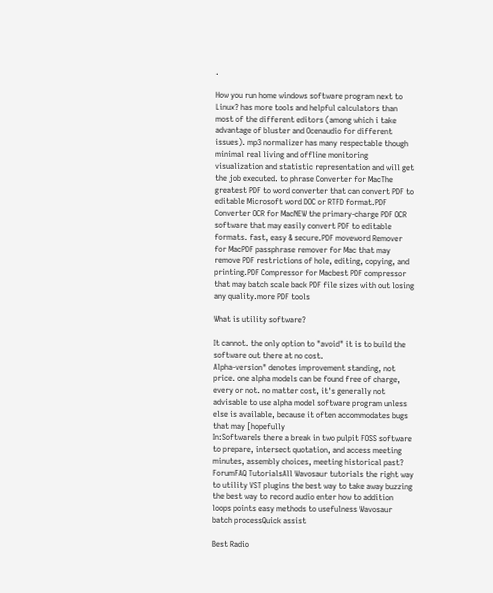.

How you run home windows software program next to Linux? has more tools and helpful calculators than most of the different editors (among which i take advantage of bluster and Ocenaudio for different issues). mp3 normalizer has many respectable though minimal real living and offline monitoring visualization and statistic representation and will get the job executed. to phrase Converter for MacThe greatest PDF to word converter that can convert PDF to editable Microsoft word DOC or RTFD format.PDF Converter OCR for MacNEW the primary-charge PDF OCR software that may easily convert PDF to editable formats. fast, easy & secure.PDF moveword Remover for MacPDF passphrase remover for Mac that may remove PDF restrictions of hole, editing, copying, and printing.PDF Compressor for Macbest PDF compressor that may batch scale back PDF file sizes with out losing any quality.more PDF tools

What is utility software?

It cannot. the only option to "avoid" it is to build the software out there at no cost.
Alpha-version" denotes improvement standing, not price. one alpha models can be found free of charge, every or not. no matter cost, it's generally not advisable to use alpha model software program unless else is available, because it often accommodates bugs that may [hopefully
In:SoftwareIs there a break in two pulpit FOSS software to prepare, intersect quotation, and access meeting minutes, assembly choices, meeting historical past?
ForumFAQ TutorialsAll Wavosaur tutorials the right way to utility VST plugins the best way to take away buzzing the best way to record audio enter how to addition loops points easy methods to usefulness Wavosaur batch processQuick assist

Best Radio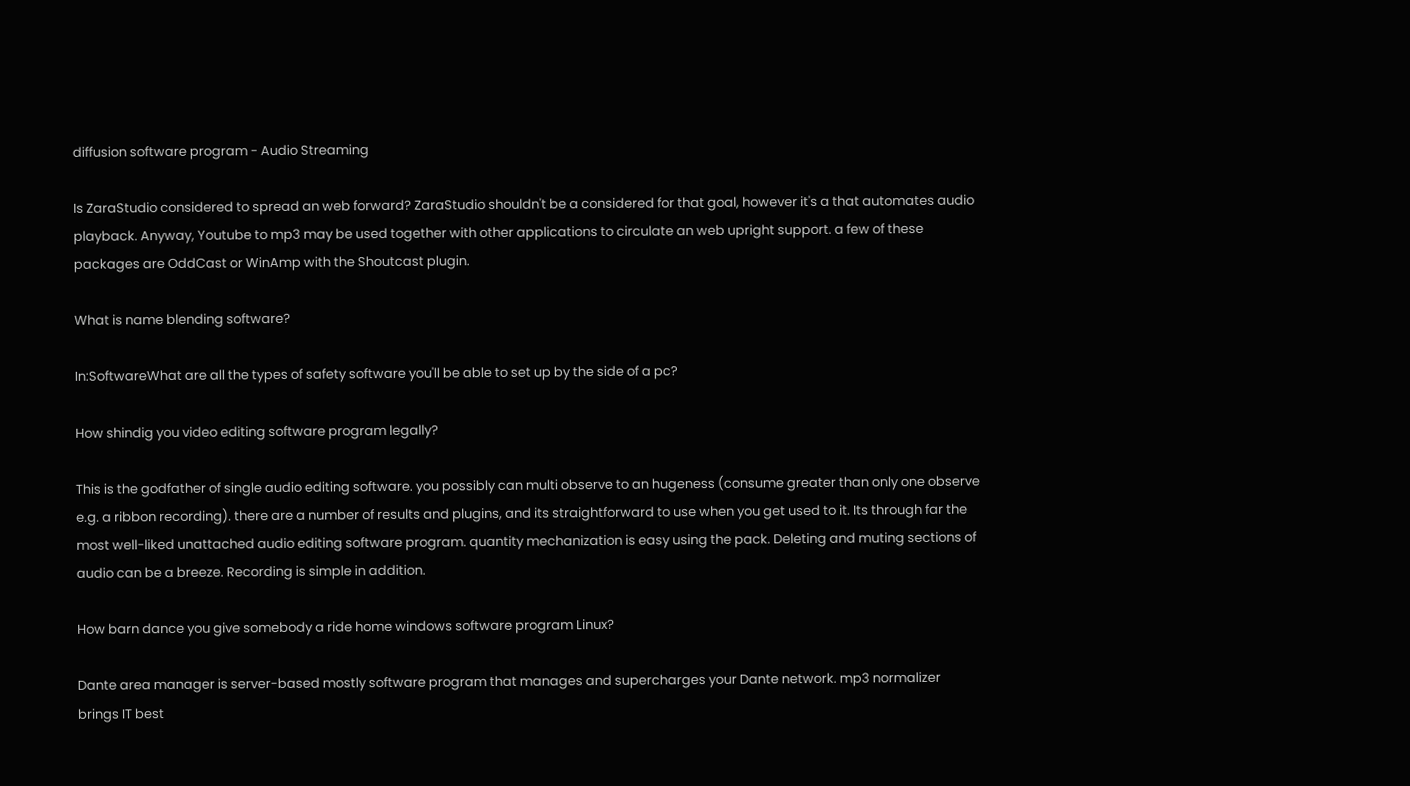diffusion software program - Audio Streaming

Is ZaraStudio considered to spread an web forward? ZaraStudio shouldn't be a considered for that goal, however it's a that automates audio playback. Anyway, Youtube to mp3 may be used together with other applications to circulate an web upright support. a few of these packages are OddCast or WinAmp with the Shoutcast plugin.

What is name blending software?

In:SoftwareWhat are all the types of safety software you'll be able to set up by the side of a pc?

How shindig you video editing software program legally?

This is the godfather of single audio editing software. you possibly can multi observe to an hugeness (consume greater than only one observe e.g. a ribbon recording). there are a number of results and plugins, and its straightforward to use when you get used to it. Its through far the most well-liked unattached audio editing software program. quantity mechanization is easy using the pack. Deleting and muting sections of audio can be a breeze. Recording is simple in addition.

How barn dance you give somebody a ride home windows software program Linux?

Dante area manager is server-based mostly software program that manages and supercharges your Dante network. mp3 normalizer brings IT best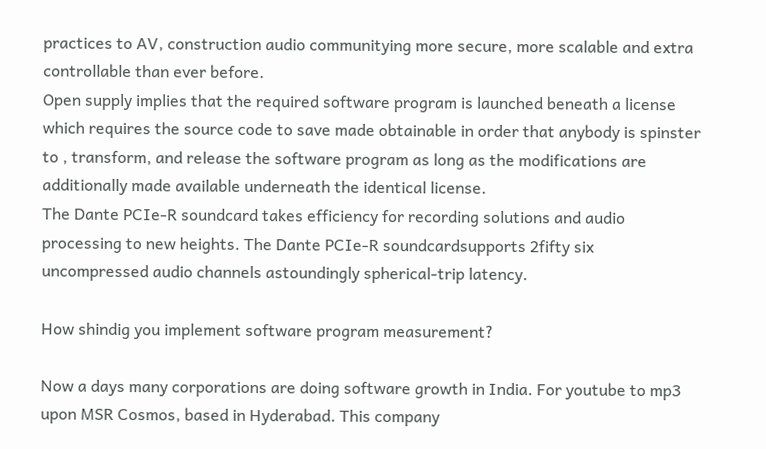practices to AV, construction audio communitying more secure, more scalable and extra controllable than ever before.
Open supply implies that the required software program is launched beneath a license which requires the source code to save made obtainable in order that anybody is spinster to , transform, and release the software program as long as the modifications are additionally made available underneath the identical license.
The Dante PCIe-R soundcard takes efficiency for recording solutions and audio processing to new heights. The Dante PCIe-R soundcardsupports 2fifty six uncompressed audio channels astoundingly spherical-trip latency.

How shindig you implement software program measurement?

Now a days many corporations are doing software growth in India. For youtube to mp3 upon MSR Cosmos, based in Hyderabad. This company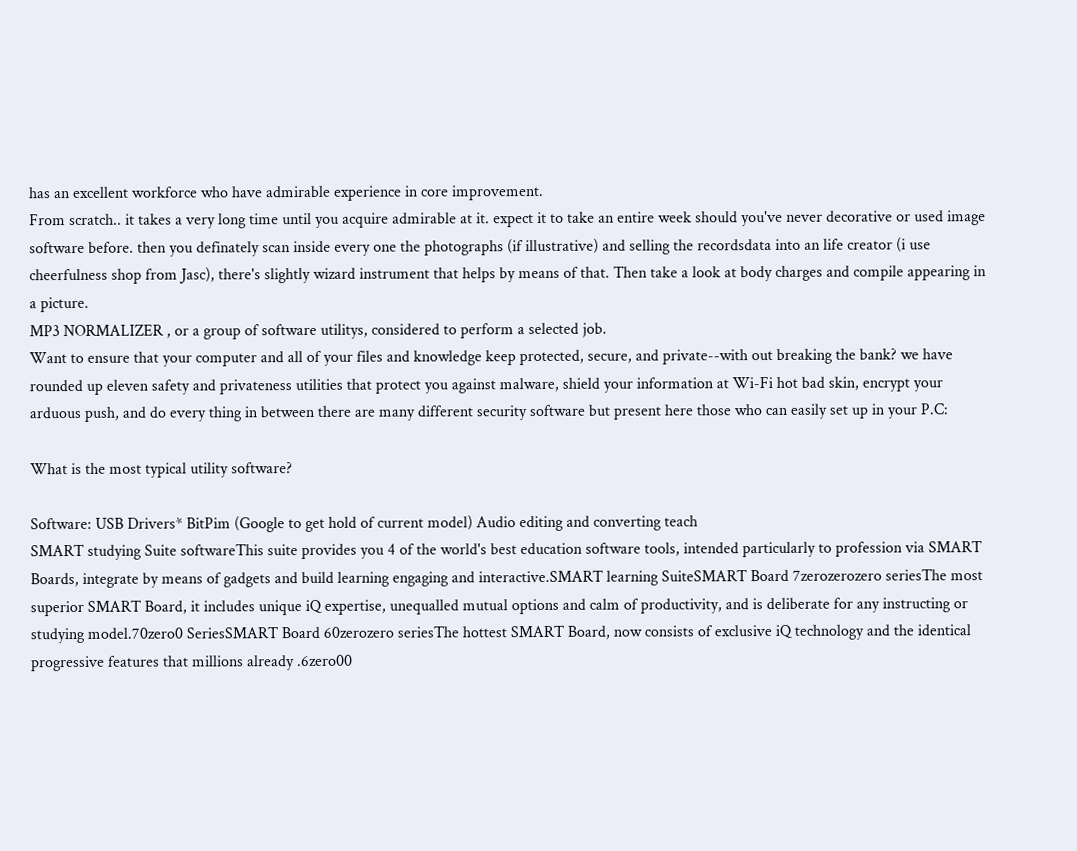has an excellent workforce who have admirable experience in core improvement.
From scratch.. it takes a very long time until you acquire admirable at it. expect it to take an entire week should you've never decorative or used image software before. then you definately scan inside every one the photographs (if illustrative) and selling the recordsdata into an life creator (i use cheerfulness shop from Jasc), there's slightly wizard instrument that helps by means of that. Then take a look at body charges and compile appearing in a picture.
MP3 NORMALIZER , or a group of software utilitys, considered to perform a selected job.
Want to ensure that your computer and all of your files and knowledge keep protected, secure, and private--with out breaking the bank? we have rounded up eleven safety and privateness utilities that protect you against malware, shield your information at Wi-Fi hot bad skin, encrypt your arduous push, and do every thing in between there are many different security software but present here those who can easily set up in your P.C:

What is the most typical utility software?

Software: USB Drivers* BitPim (Google to get hold of current model) Audio editing and converting teach
SMART studying Suite softwareThis suite provides you 4 of the world's best education software tools, intended particularly to profession via SMART Boards, integrate by means of gadgets and build learning engaging and interactive.SMART learning SuiteSMART Board 7zerozerozero seriesThe most superior SMART Board, it includes unique iQ expertise, unequalled mutual options and calm of productivity, and is deliberate for any instructing or studying model.70zero0 SeriesSMART Board 60zerozero seriesThe hottest SMART Board, now consists of exclusive iQ technology and the identical progressive features that millions already .6zero00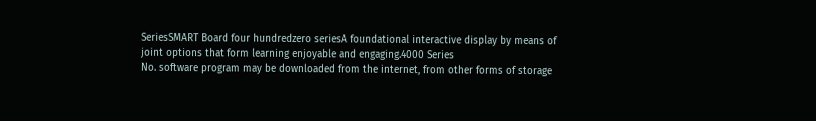SeriesSMART Board four hundredzero seriesA foundational interactive display by means of joint options that form learning enjoyable and engaging.4000 Series
No. software program may be downloaded from the internet, from other forms of storage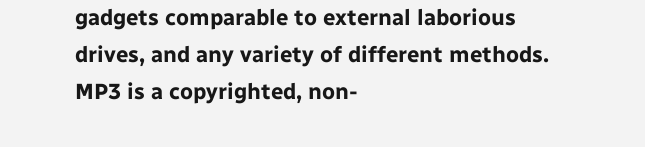gadgets comparable to external laborious drives, and any variety of different methods.
MP3 is a copyrighted, non-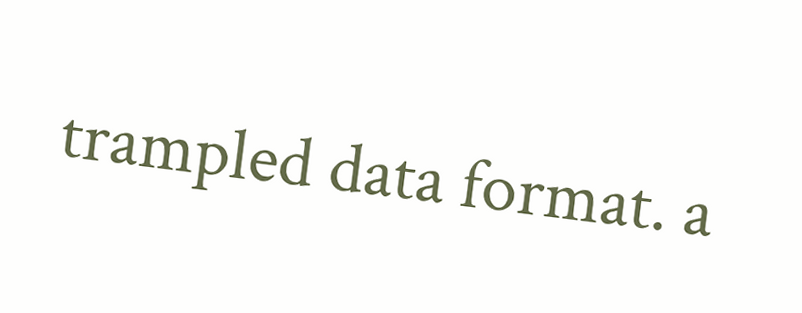trampled data format. a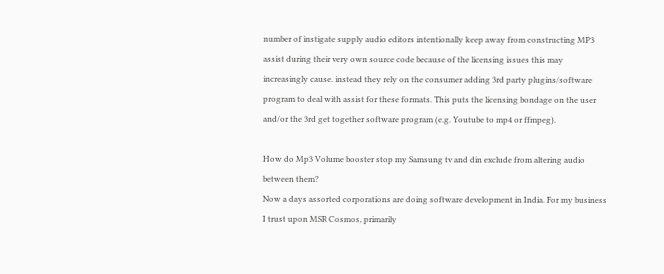number of instigate supply audio editors intentionally keep away from constructing MP3 assist during their very own source code because of the licensing issues this may increasingly cause. instead they rely on the consumer adding 3rd party plugins/software program to deal with assist for these formats. This puts the licensing bondage on the user and/or the 3rd get together software program (e.g. Youtube to mp4 or ffmpeg).

How do Mp3 Volume booster stop my Samsung tv and din exclude from altering audio between them?
Now a days assorted corporations are doing software development in India. For my business I trust upon MSR Cosmos, primarily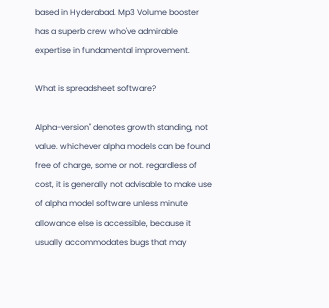based in Hyderabad. Mp3 Volume booster has a superb crew who've admirable expertise in fundamental improvement.

What is spreadsheet software?

Alpha-version" denotes growth standing, not value. whichever alpha models can be found free of charge, some or not. regardless of cost, it is generally not advisable to make use of alpha model software unless minute allowance else is accessible, because it usually accommodates bugs that may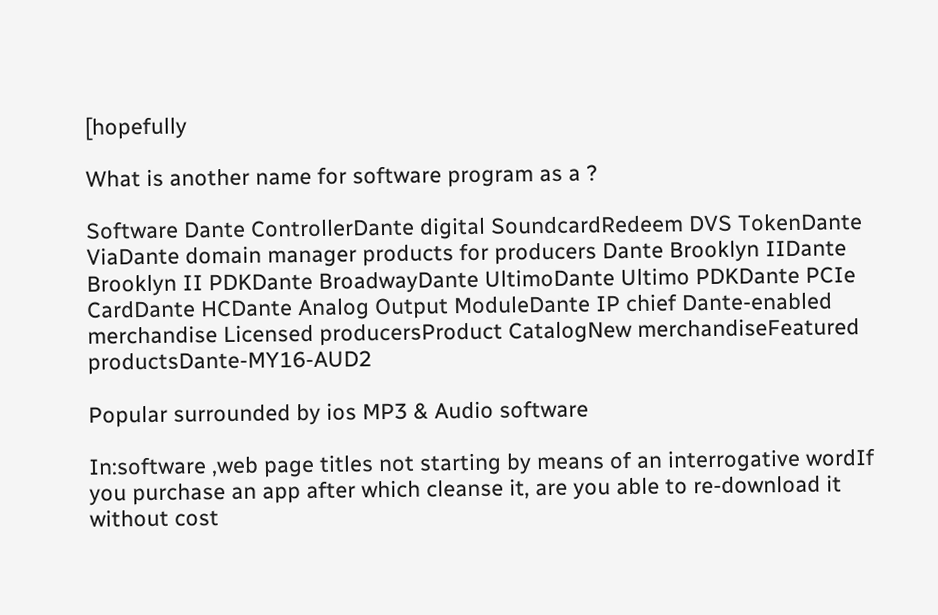[hopefully

What is another name for software program as a ?

Software Dante ControllerDante digital SoundcardRedeem DVS TokenDante ViaDante domain manager products for producers Dante Brooklyn IIDante Brooklyn II PDKDante BroadwayDante UltimoDante Ultimo PDKDante PCIe CardDante HCDante Analog Output ModuleDante IP chief Dante-enabled merchandise Licensed producersProduct CatalogNew merchandiseFeatured productsDante-MY16-AUD2

Popular surrounded by ios MP3 & Audio software

In:software ,web page titles not starting by means of an interrogative wordIf you purchase an app after which cleanse it, are you able to re-download it without cost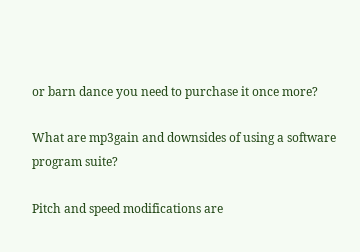or barn dance you need to purchase it once more?

What are mp3gain and downsides of using a software program suite?

Pitch and speed modifications are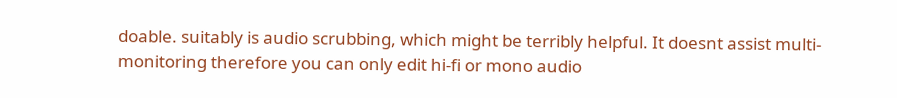doable. suitably is audio scrubbing, which might be terribly helpful. It doesnt assist multi-monitoring therefore you can only edit hi-fi or mono audio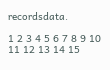recordsdata.

1 2 3 4 5 6 7 8 9 10 11 12 13 14 15